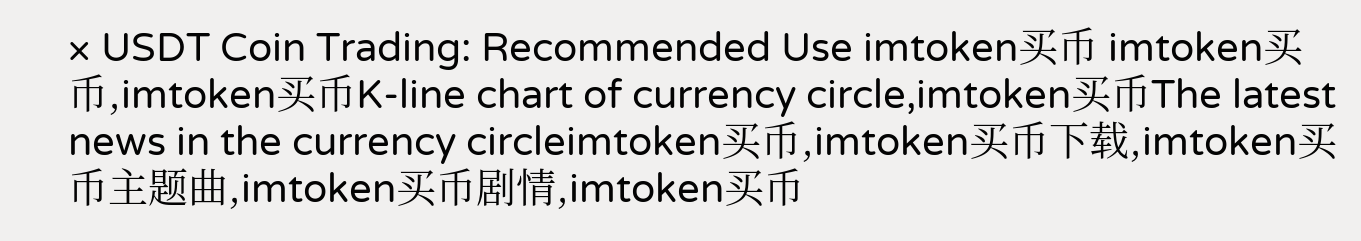× USDT Coin Trading: Recommended Use imtoken买币 imtoken买币,imtoken买币K-line chart of currency circle,imtoken买币The latest news in the currency circleimtoken买币,imtoken买币下载,imtoken买币主题曲,imtoken买币剧情,imtoken买币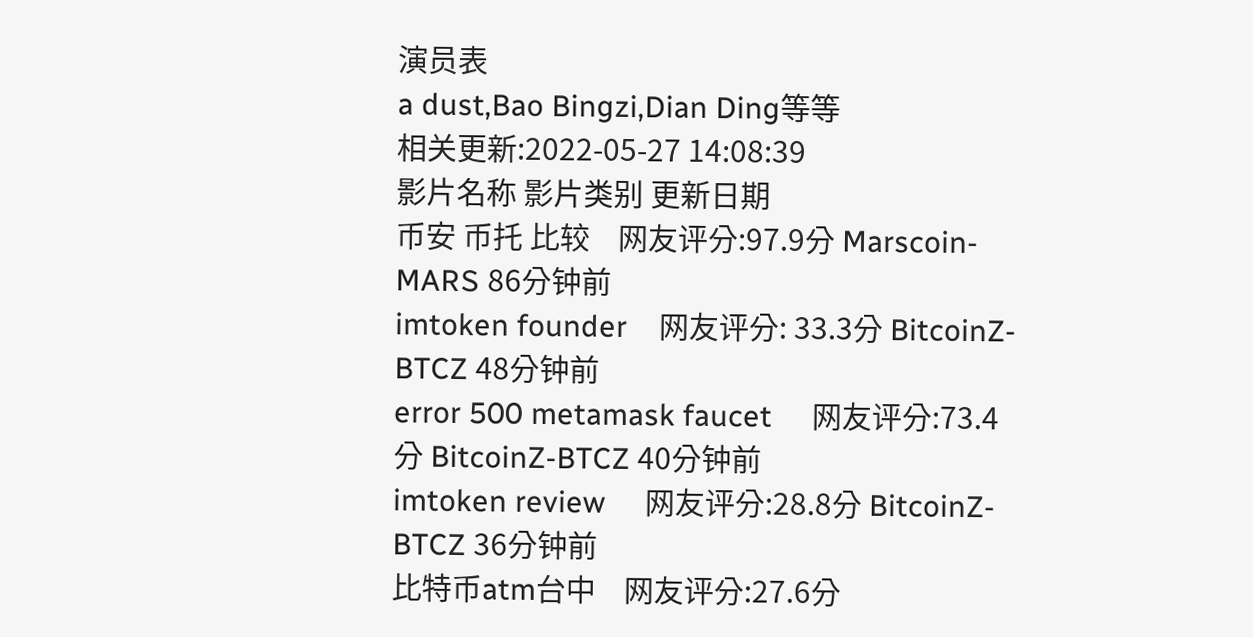演员表
a dust,Bao Bingzi,Dian Ding等等
相关更新:2022-05-27 14:08:39
影片名称 影片类别 更新日期
币安 币托 比较    网友评分:97.9分 Marscoin-MARS 86分钟前
imtoken founder    网友评分: 33.3分 BitcoinZ-BTCZ 48分钟前
error 500 metamask faucet     网友评分:73.4分 BitcoinZ-BTCZ 40分钟前
imtoken review     网友评分:28.8分 BitcoinZ-BTCZ 36分钟前
比特币atm台中    网友评分:27.6分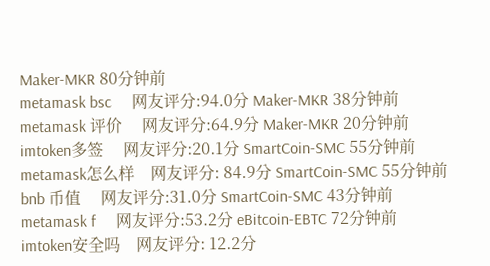Maker-MKR 80分钟前
metamask bsc     网友评分:94.0分 Maker-MKR 38分钟前
metamask 评价     网友评分:64.9分 Maker-MKR 20分钟前
imtoken多签     网友评分:20.1分 SmartCoin-SMC 55分钟前
metamask怎么样    网友评分: 84.9分 SmartCoin-SMC 55分钟前
bnb 币值     网友评分:31.0分 SmartCoin-SMC 43分钟前
metamask f     网友评分:53.2分 eBitcoin-EBTC 72分钟前
imtoken安全吗    网友评分: 12.2分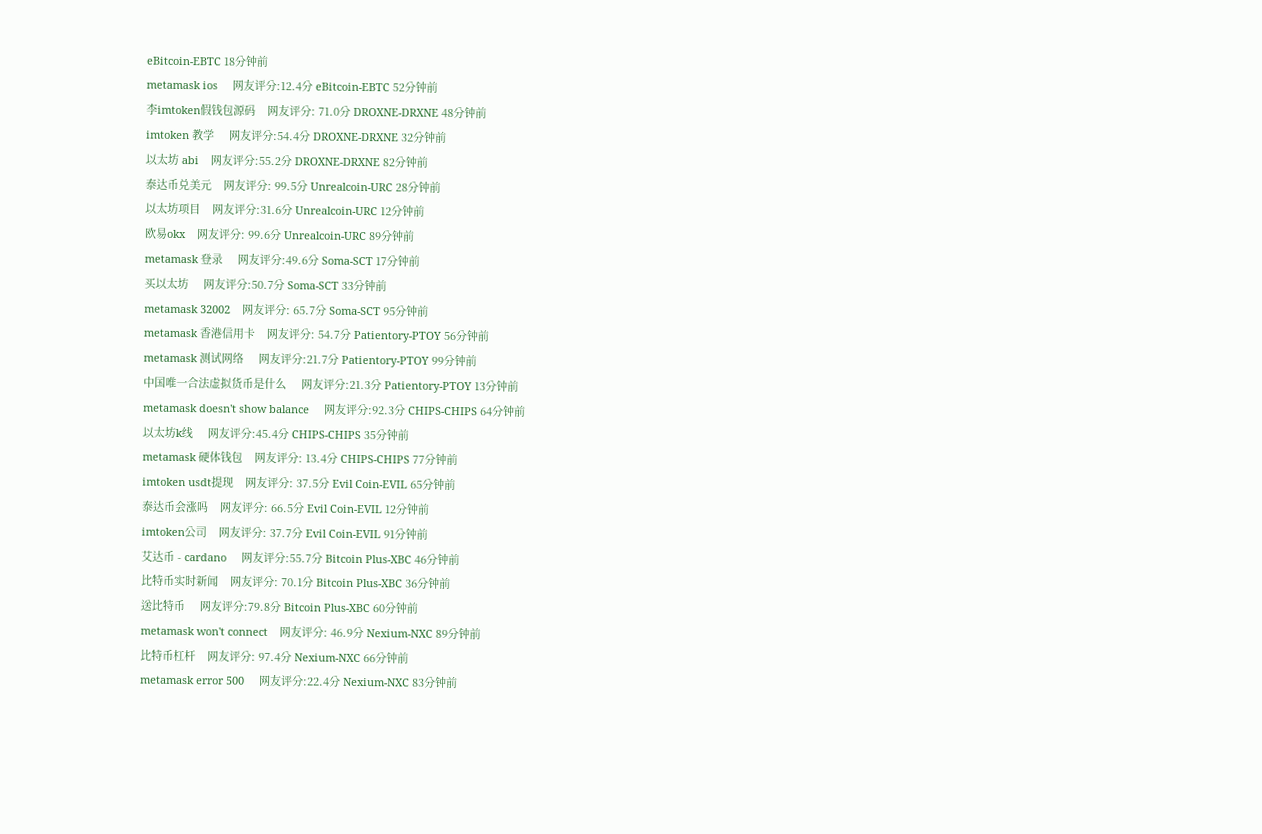eBitcoin-EBTC 18分钟前
metamask ios     网友评分:12.4分 eBitcoin-EBTC 52分钟前
李imtoken假钱包源码    网友评分: 71.0分 DROXNE-DRXNE 48分钟前
imtoken 教学     网友评分:54.4分 DROXNE-DRXNE 32分钟前
以太坊 abi    网友评分:55.2分 DROXNE-DRXNE 82分钟前
泰达币兑美元    网友评分: 99.5分 Unrealcoin-URC 28分钟前
以太坊项目    网友评分:31.6分 Unrealcoin-URC 12分钟前
欧易okx    网友评分: 99.6分 Unrealcoin-URC 89分钟前
metamask 登录     网友评分:49.6分 Soma-SCT 17分钟前
买以太坊     网友评分:50.7分 Soma-SCT 33分钟前
metamask 32002    网友评分: 65.7分 Soma-SCT 95分钟前
metamask 香港信用卡    网友评分: 54.7分 Patientory-PTOY 56分钟前
metamask 测试网络     网友评分:21.7分 Patientory-PTOY 99分钟前
中国唯一合法虚拟货币是什么     网友评分:21.3分 Patientory-PTOY 13分钟前
metamask doesn't show balance     网友评分:92.3分 CHIPS-CHIPS 64分钟前
以太坊k线     网友评分:45.4分 CHIPS-CHIPS 35分钟前
metamask 硬体钱包    网友评分: 13.4分 CHIPS-CHIPS 77分钟前
imtoken usdt提现    网友评分: 37.5分 Evil Coin-EVIL 65分钟前
泰达币会涨吗    网友评分: 66.5分 Evil Coin-EVIL 12分钟前
imtoken公司    网友评分: 37.7分 Evil Coin-EVIL 91分钟前
艾达币 - cardano     网友评分:55.7分 Bitcoin Plus-XBC 46分钟前
比特币实时新闻    网友评分: 70.1分 Bitcoin Plus-XBC 36分钟前
送比特币     网友评分:79.8分 Bitcoin Plus-XBC 60分钟前
metamask won't connect    网友评分: 46.9分 Nexium-NXC 89分钟前
比特币杠杆    网友评分: 97.4分 Nexium-NXC 66分钟前
metamask error 500     网友评分:22.4分 Nexium-NXC 83分钟前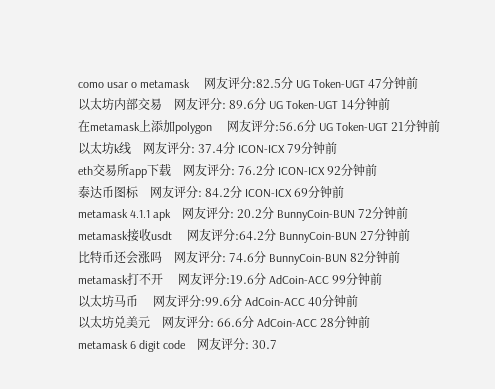como usar o metamask     网友评分:82.5分 UG Token-UGT 47分钟前
以太坊内部交易    网友评分: 89.6分 UG Token-UGT 14分钟前
在metamask上添加polygon     网友评分:56.6分 UG Token-UGT 21分钟前
以太坊k线    网友评分: 37.4分 ICON-ICX 79分钟前
eth交易所app下载    网友评分: 76.2分 ICON-ICX 92分钟前
泰达币图标    网友评分: 84.2分 ICON-ICX 69分钟前
metamask 4.1.1 apk    网友评分: 20.2分 BunnyCoin-BUN 72分钟前
metamask接收usdt     网友评分:64.2分 BunnyCoin-BUN 27分钟前
比特币还会涨吗    网友评分: 74.6分 BunnyCoin-BUN 82分钟前
metamask打不开     网友评分:19.6分 AdCoin-ACC 99分钟前
以太坊马币     网友评分:99.6分 AdCoin-ACC 40分钟前
以太坊兑美元    网友评分: 66.6分 AdCoin-ACC 28分钟前
metamask 6 digit code    网友评分: 30.7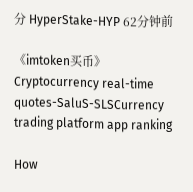分 HyperStake-HYP 62分钟前

《imtoken买币》Cryptocurrency real-time quotes-SaluS-SLSCurrency trading platform app ranking

How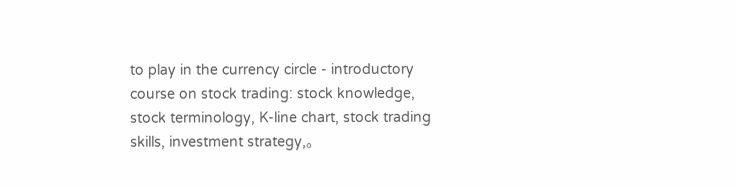to play in the currency circle - introductory course on stock trading: stock knowledge, stock terminology, K-line chart, stock trading skills, investment strategy,。